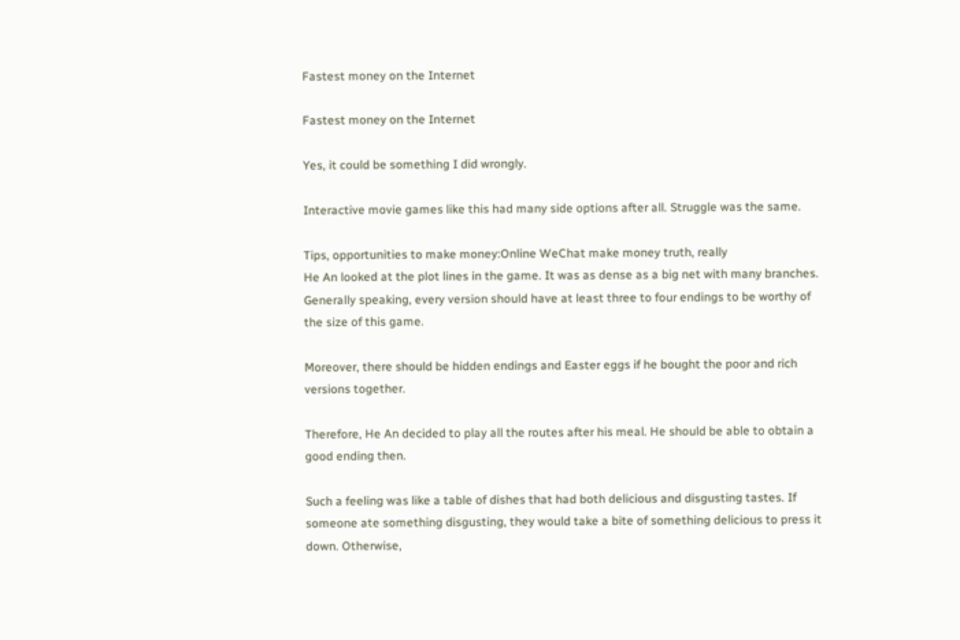Fastest money on the Internet

Fastest money on the Internet

Yes, it could be something I did wrongly.

Interactive movie games like this had many side options after all. Struggle was the same.

Tips, opportunities to make money:Online WeChat make money truth, really
He An looked at the plot lines in the game. It was as dense as a big net with many branches. Generally speaking, every version should have at least three to four endings to be worthy of the size of this game.

Moreover, there should be hidden endings and Easter eggs if he bought the poor and rich versions together.

Therefore, He An decided to play all the routes after his meal. He should be able to obtain a good ending then.

Such a feeling was like a table of dishes that had both delicious and disgusting tastes. If someone ate something disgusting, they would take a bite of something delicious to press it down. Otherwise,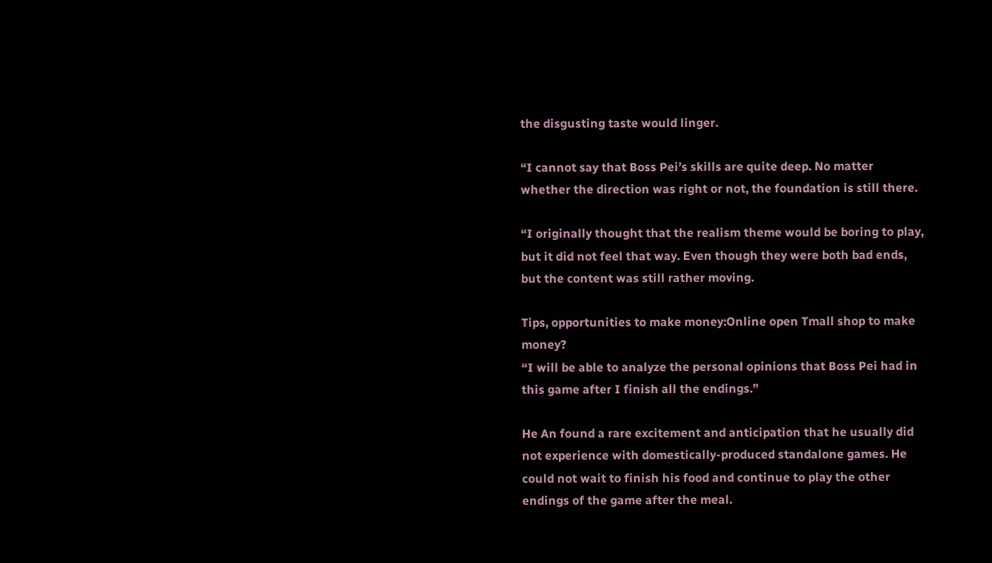the disgusting taste would linger.

“I cannot say that Boss Pei’s skills are quite deep. No matter whether the direction was right or not, the foundation is still there.

“I originally thought that the realism theme would be boring to play, but it did not feel that way. Even though they were both bad ends, but the content was still rather moving.

Tips, opportunities to make money:Online open Tmall shop to make money?
“I will be able to analyze the personal opinions that Boss Pei had in this game after I finish all the endings.”

He An found a rare excitement and anticipation that he usually did not experience with domestically-produced standalone games. He could not wait to finish his food and continue to play the other endings of the game after the meal.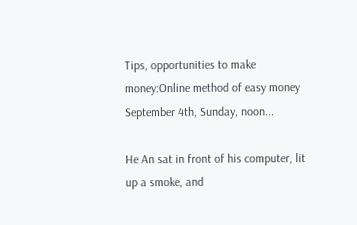Tips, opportunities to make money:Online method of easy money
September 4th, Sunday, noon...

He An sat in front of his computer, lit up a smoke, and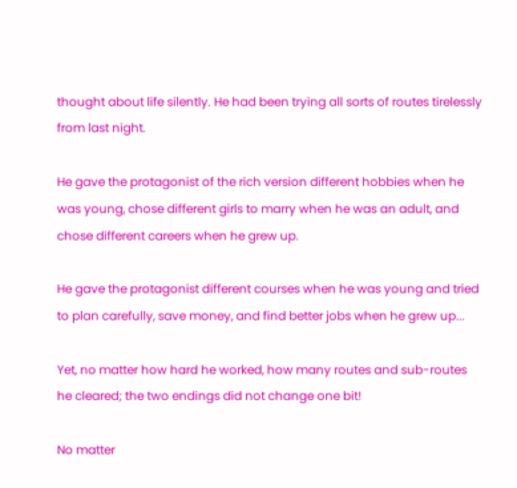thought about life silently. He had been trying all sorts of routes tirelessly from last night.

He gave the protagonist of the rich version different hobbies when he was young, chose different girls to marry when he was an adult, and chose different careers when he grew up.

He gave the protagonist different courses when he was young and tried to plan carefully, save money, and find better jobs when he grew up...

Yet, no matter how hard he worked, how many routes and sub-routes he cleared; the two endings did not change one bit!

No matter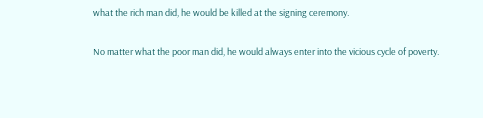what the rich man did, he would be killed at the signing ceremony.

No matter what the poor man did, he would always enter into the vicious cycle of poverty.